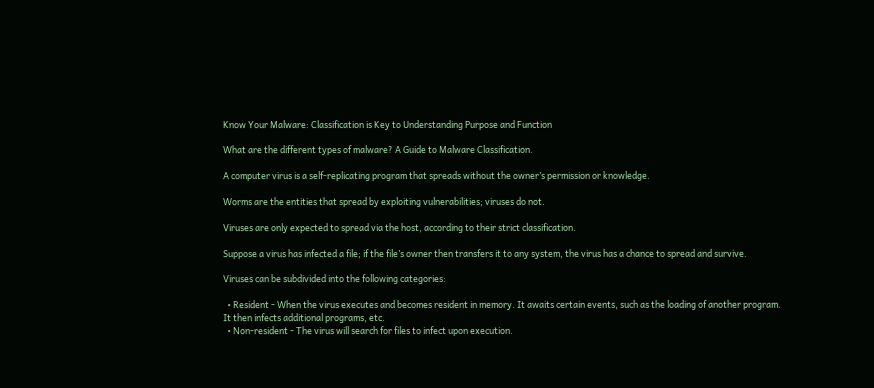Know Your Malware: Classification is Key to Understanding Purpose and Function

What are the different types of malware? A Guide to Malware Classification.

A computer virus is a self-replicating program that spreads without the owner’s permission or knowledge.

Worms are the entities that spread by exploiting vulnerabilities; viruses do not.

Viruses are only expected to spread via the host, according to their strict classification.

Suppose a virus has infected a file; if the file’s owner then transfers it to any system, the virus has a chance to spread and survive.

Viruses can be subdivided into the following categories:

  • Resident - When the virus executes and becomes resident in memory. It awaits certain events, such as the loading of another program. It then infects additional programs, etc.
  • Non-resident - The virus will search for files to infect upon execution.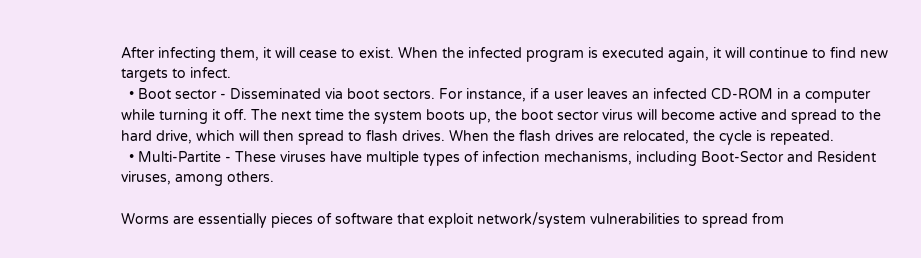After infecting them, it will cease to exist. When the infected program is executed again, it will continue to find new targets to infect.
  • Boot sector - Disseminated via boot sectors. For instance, if a user leaves an infected CD-ROM in a computer while turning it off. The next time the system boots up, the boot sector virus will become active and spread to the hard drive, which will then spread to flash drives. When the flash drives are relocated, the cycle is repeated.
  • Multi-Partite - These viruses have multiple types of infection mechanisms, including Boot-Sector and Resident viruses, among others.

Worms are essentially pieces of software that exploit network/system vulnerabilities to spread from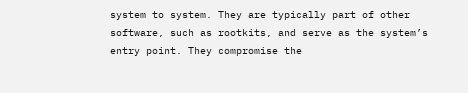system to system. They are typically part of other software, such as rootkits, and serve as the system’s entry point. They compromise the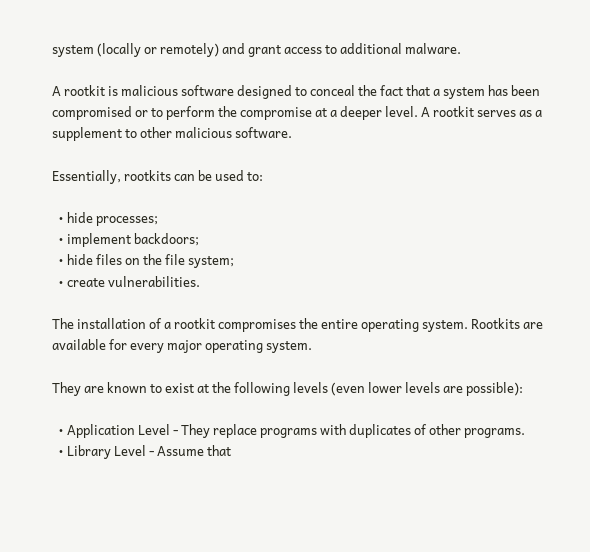system (locally or remotely) and grant access to additional malware.

A rootkit is malicious software designed to conceal the fact that a system has been compromised or to perform the compromise at a deeper level. A rootkit serves as a supplement to other malicious software.

Essentially, rootkits can be used to:

  • hide processes;
  • implement backdoors;
  • hide files on the file system;
  • create vulnerabilities.

The installation of a rootkit compromises the entire operating system. Rootkits are available for every major operating system.

They are known to exist at the following levels (even lower levels are possible):

  • Application Level - They replace programs with duplicates of other programs.
  • Library Level - Assume that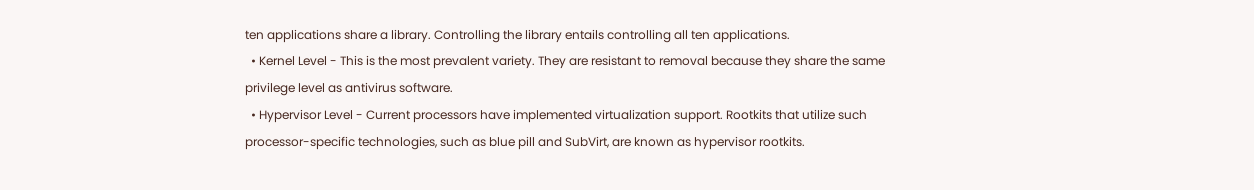ten applications share a library. Controlling the library entails controlling all ten applications.
  • Kernel Level - This is the most prevalent variety. They are resistant to removal because they share the same privilege level as antivirus software.
  • Hypervisor Level - Current processors have implemented virtualization support. Rootkits that utilize such processor-specific technologies, such as blue pill and SubVirt, are known as hypervisor rootkits.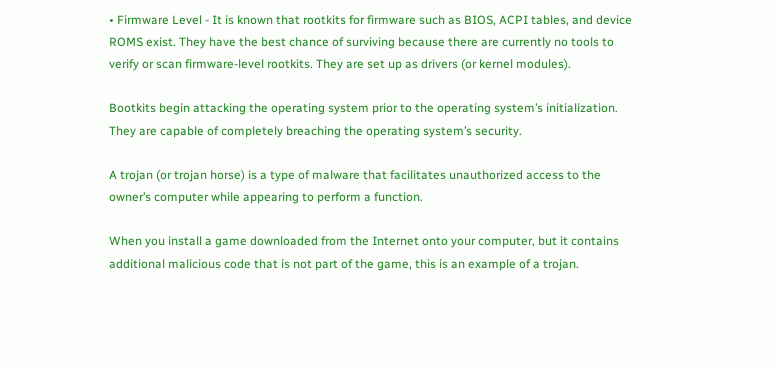• Firmware Level - It is known that rootkits for firmware such as BIOS, ACPI tables, and device ROMS exist. They have the best chance of surviving because there are currently no tools to verify or scan firmware-level rootkits. They are set up as drivers (or kernel modules).

Bootkits begin attacking the operating system prior to the operating system’s initialization. They are capable of completely breaching the operating system’s security.

A trojan (or trojan horse) is a type of malware that facilitates unauthorized access to the owner’s computer while appearing to perform a function.

When you install a game downloaded from the Internet onto your computer, but it contains additional malicious code that is not part of the game, this is an example of a trojan.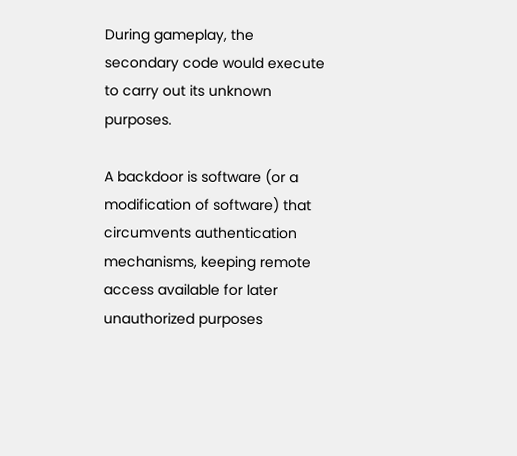During gameplay, the secondary code would execute to carry out its unknown purposes.

A backdoor is software (or a modification of software) that circumvents authentication mechanisms, keeping remote access available for later unauthorized purposes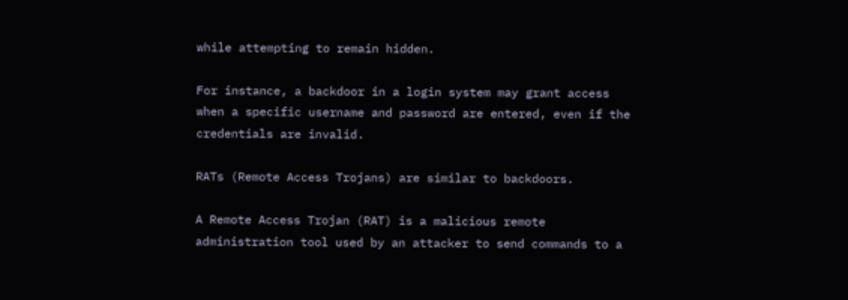while attempting to remain hidden.

For instance, a backdoor in a login system may grant access when a specific username and password are entered, even if the credentials are invalid.

RATs (Remote Access Trojans) are similar to backdoors.

A Remote Access Trojan (RAT) is a malicious remote administration tool used by an attacker to send commands to a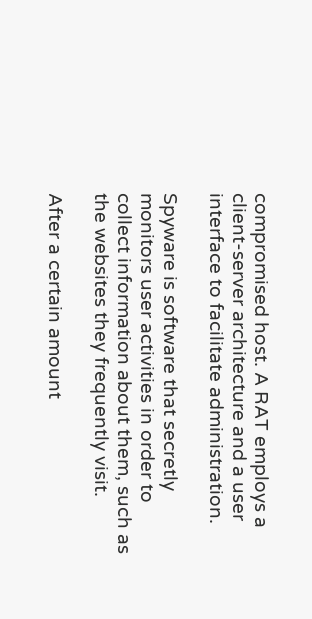compromised host. A RAT employs a client-server architecture and a user interface to facilitate administration.

Spyware is software that secretly monitors user activities in order to collect information about them, such as the websites they frequently visit.

After a certain amount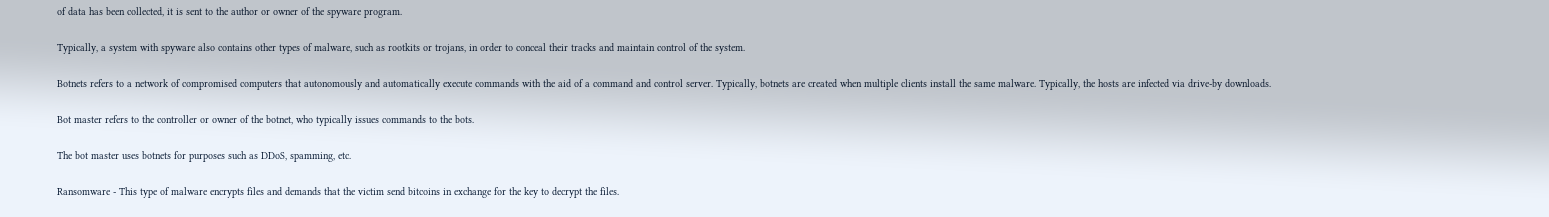of data has been collected, it is sent to the author or owner of the spyware program.

Typically, a system with spyware also contains other types of malware, such as rootkits or trojans, in order to conceal their tracks and maintain control of the system.

Botnets refers to a network of compromised computers that autonomously and automatically execute commands with the aid of a command and control server. Typically, botnets are created when multiple clients install the same malware. Typically, the hosts are infected via drive-by downloads.

Bot master refers to the controller or owner of the botnet, who typically issues commands to the bots.

The bot master uses botnets for purposes such as DDoS, spamming, etc.

Ransomware - This type of malware encrypts files and demands that the victim send bitcoins in exchange for the key to decrypt the files.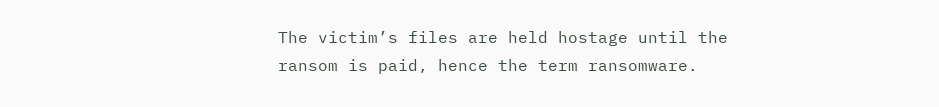The victim’s files are held hostage until the ransom is paid, hence the term ransomware.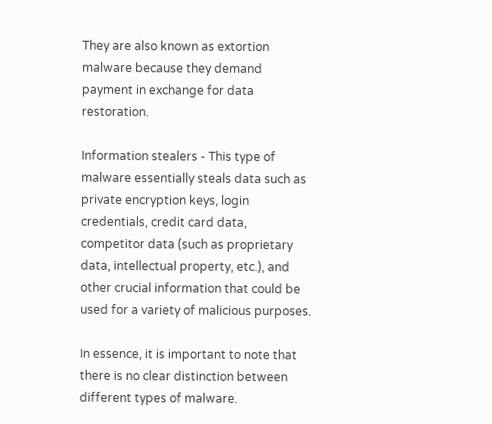They are also known as extortion malware because they demand payment in exchange for data restoration.

Information stealers - This type of malware essentially steals data such as private encryption keys, login credentials, credit card data, competitor data (such as proprietary data, intellectual property, etc.), and other crucial information that could be used for a variety of malicious purposes.

In essence, it is important to note that there is no clear distinction between different types of malware.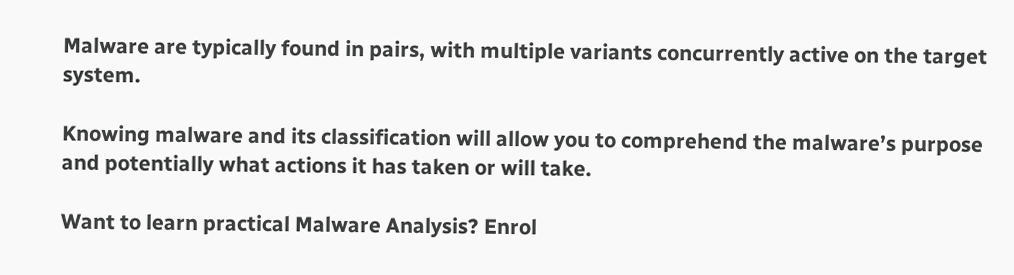Malware are typically found in pairs, with multiple variants concurrently active on the target system.

Knowing malware and its classification will allow you to comprehend the malware’s purpose and potentially what actions it has taken or will take.

Want to learn practical Malware Analysis? Enrol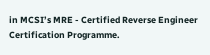in MCSI’s MRE - Certified Reverse Engineer Certification Programme.